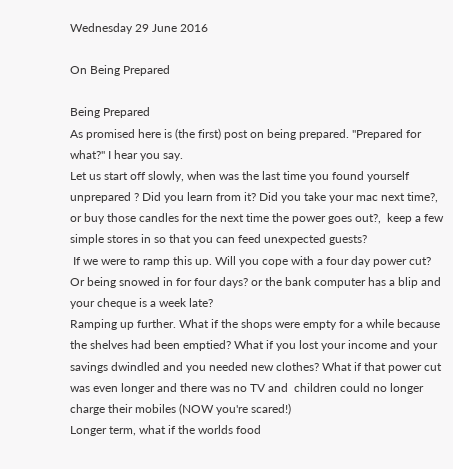Wednesday 29 June 2016

On Being Prepared

Being Prepared
As promised here is (the first) post on being prepared. "Prepared for what?" I hear you say.
Let us start off slowly, when was the last time you found yourself unprepared ? Did you learn from it? Did you take your mac next time?, or buy those candles for the next time the power goes out?,  keep a few simple stores in so that you can feed unexpected guests?
 If we were to ramp this up. Will you cope with a four day power cut? Or being snowed in for four days? or the bank computer has a blip and your cheque is a week late?
Ramping up further. What if the shops were empty for a while because the shelves had been emptied? What if you lost your income and your savings dwindled and you needed new clothes? What if that power cut was even longer and there was no TV and  children could no longer charge their mobiles (NOW you're scared!)
Longer term, what if the worlds food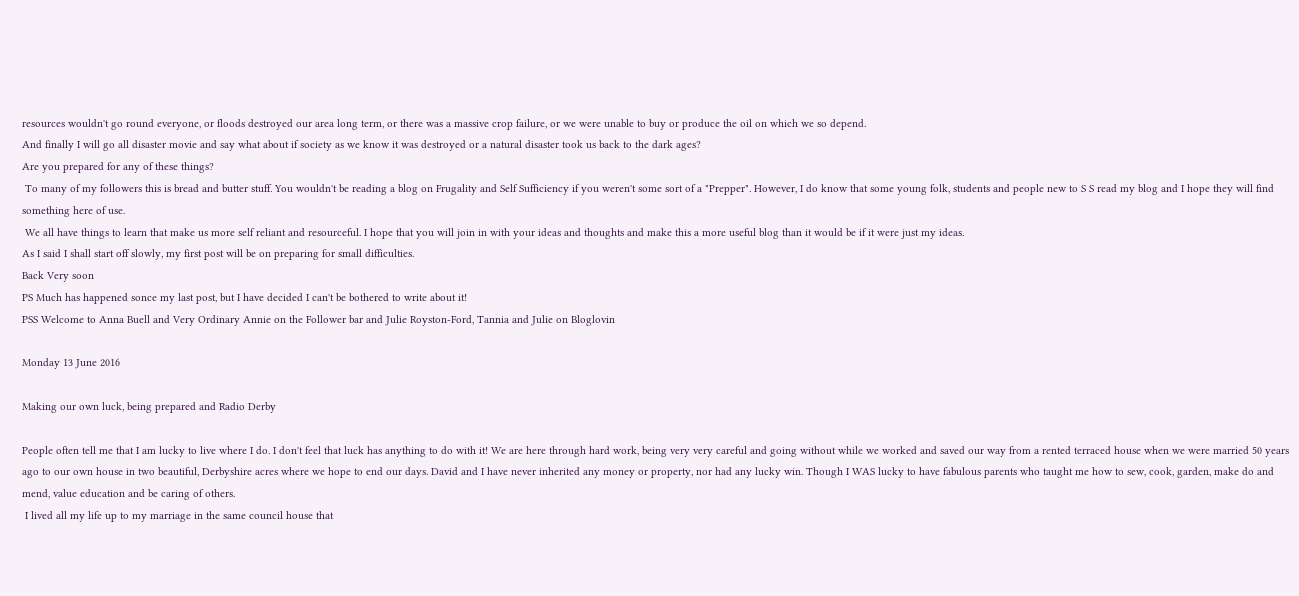resources wouldn't go round everyone, or floods destroyed our area long term, or there was a massive crop failure, or we were unable to buy or produce the oil on which we so depend.
And finally I will go all disaster movie and say what about if society as we know it was destroyed or a natural disaster took us back to the dark ages?
Are you prepared for any of these things?
 To many of my followers this is bread and butter stuff. You wouldn't be reading a blog on Frugality and Self Sufficiency if you weren't some sort of a "Prepper". However, I do know that some young folk, students and people new to S S read my blog and I hope they will find something here of use.
 We all have things to learn that make us more self reliant and resourceful. I hope that you will join in with your ideas and thoughts and make this a more useful blog than it would be if it were just my ideas.
As I said I shall start off slowly, my first post will be on preparing for small difficulties.
Back Very soon
PS Much has happened sonce my last post, but I have decided I can't be bothered to write about it!
PSS Welcome to Anna Buell and Very Ordinary Annie on the Follower bar and Julie Royston-Ford, Tannia and Julie on Bloglovin

Monday 13 June 2016

Making our own luck, being prepared and Radio Derby

People often tell me that I am lucky to live where I do. I don't feel that luck has anything to do with it! We are here through hard work, being very very careful and going without while we worked and saved our way from a rented terraced house when we were married 50 years ago to our own house in two beautiful, Derbyshire acres where we hope to end our days. David and I have never inherited any money or property, nor had any lucky win. Though I WAS lucky to have fabulous parents who taught me how to sew, cook, garden, make do and mend, value education and be caring of others.
 I lived all my life up to my marriage in the same council house that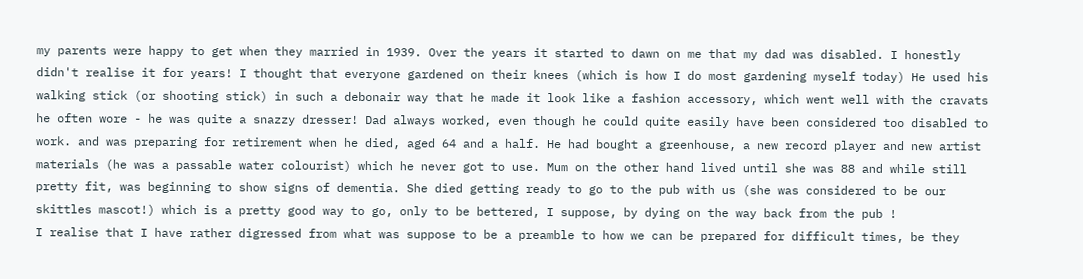my parents were happy to get when they married in 1939. Over the years it started to dawn on me that my dad was disabled. I honestly didn't realise it for years! I thought that everyone gardened on their knees (which is how I do most gardening myself today) He used his walking stick (or shooting stick) in such a debonair way that he made it look like a fashion accessory, which went well with the cravats he often wore - he was quite a snazzy dresser! Dad always worked, even though he could quite easily have been considered too disabled to work. and was preparing for retirement when he died, aged 64 and a half. He had bought a greenhouse, a new record player and new artist materials (he was a passable water colourist) which he never got to use. Mum on the other hand lived until she was 88 and while still pretty fit, was beginning to show signs of dementia. She died getting ready to go to the pub with us (she was considered to be our skittles mascot!) which is a pretty good way to go, only to be bettered, I suppose, by dying on the way back from the pub !
I realise that I have rather digressed from what was suppose to be a preamble to how we can be prepared for difficult times, be they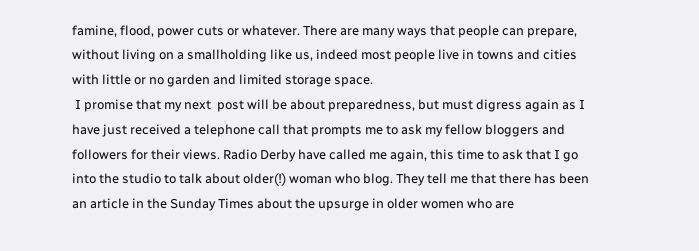famine, flood, power cuts or whatever. There are many ways that people can prepare, without living on a smallholding like us, indeed most people live in towns and cities with little or no garden and limited storage space.
 I promise that my next  post will be about preparedness, but must digress again as I have just received a telephone call that prompts me to ask my fellow bloggers and followers for their views. Radio Derby have called me again, this time to ask that I go into the studio to talk about older(!) woman who blog. They tell me that there has been an article in the Sunday Times about the upsurge in older women who are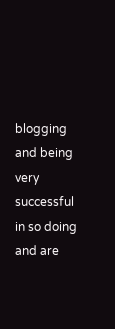blogging and being very successful in so doing and are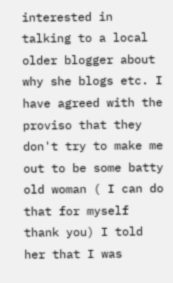interested in talking to a local older blogger about why she blogs etc. I have agreed with the proviso that they don't try to make me out to be some batty old woman ( I can do that for myself thank you) I told her that I was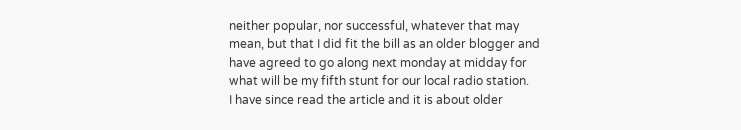neither popular, nor successful, whatever that may mean, but that I did fit the bill as an older blogger and  have agreed to go along next monday at midday for what will be my fifth stunt for our local radio station.
I have since read the article and it is about older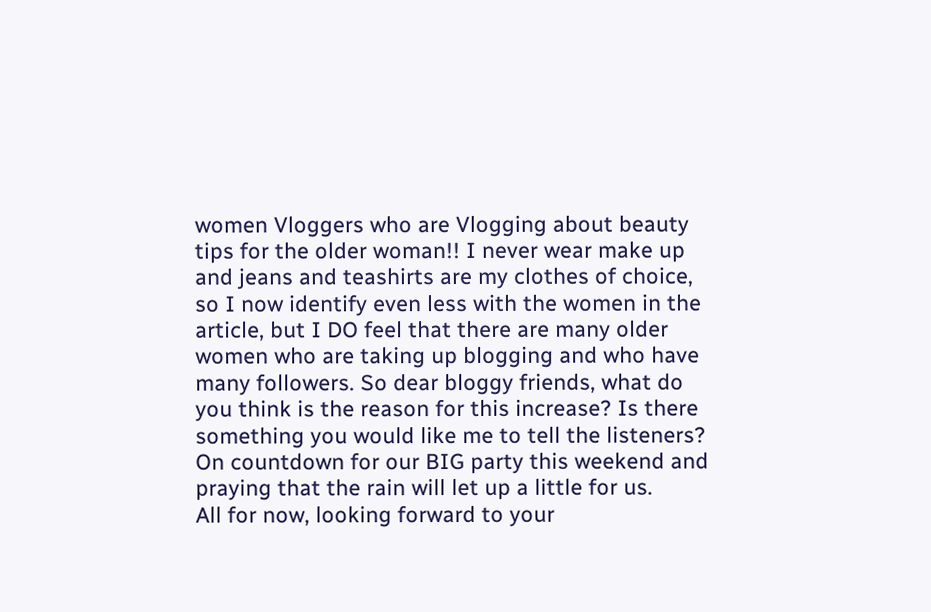women Vloggers who are Vlogging about beauty tips for the older woman!! I never wear make up and jeans and teashirts are my clothes of choice, so I now identify even less with the women in the article, but I DO feel that there are many older women who are taking up blogging and who have many followers. So dear bloggy friends, what do you think is the reason for this increase? Is there something you would like me to tell the listeners?
On countdown for our BIG party this weekend and praying that the rain will let up a little for us.
All for now, looking forward to your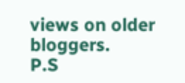views on older bloggers.
P.S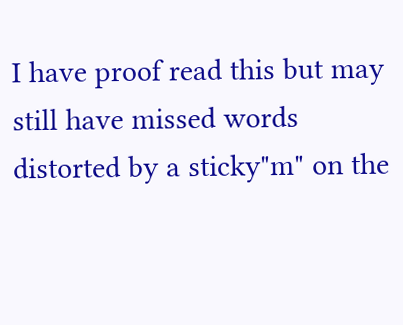I have proof read this but may still have missed words distorted by a sticky"m" on the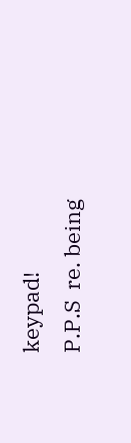keypad!
P.P.S  re. being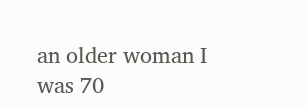an older woman I was 70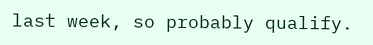last week, so probably qualify.